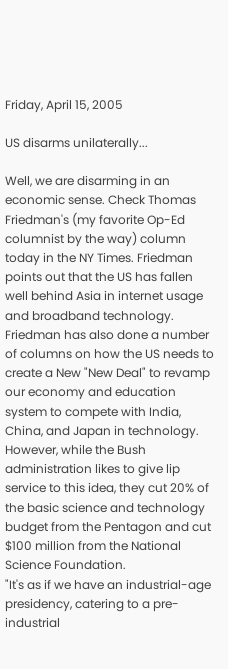Friday, April 15, 2005

US disarms unilaterally...

Well, we are disarming in an economic sense. Check Thomas Friedman's (my favorite Op-Ed columnist by the way) column today in the NY Times. Friedman points out that the US has fallen well behind Asia in internet usage and broadband technology. Friedman has also done a number of columns on how the US needs to create a New "New Deal" to revamp our economy and education system to compete with India, China, and Japan in technology. However, while the Bush administration likes to give lip service to this idea, they cut 20% of the basic science and technology budget from the Pentagon and cut $100 million from the National Science Foundation.
"It's as if we have an industrial-age presidency, catering to a pre-industrial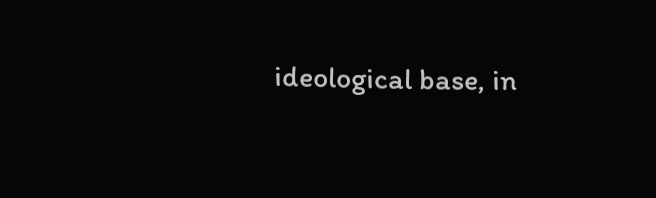ideological base, in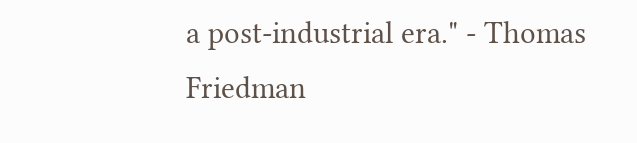a post-industrial era." - Thomas Friedman